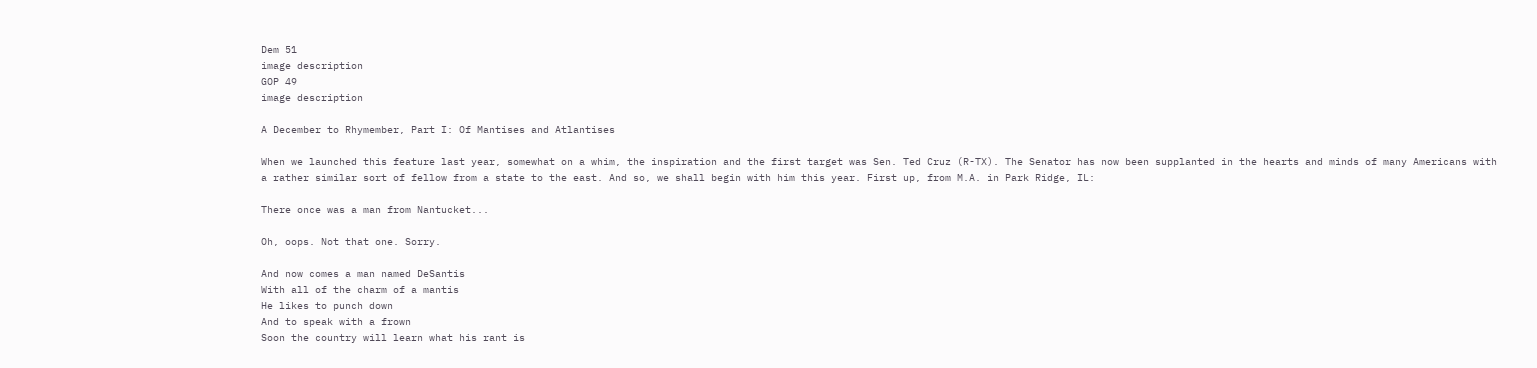Dem 51
image description
GOP 49
image description

A December to Rhymember, Part I: Of Mantises and Atlantises

When we launched this feature last year, somewhat on a whim, the inspiration and the first target was Sen. Ted Cruz (R-TX). The Senator has now been supplanted in the hearts and minds of many Americans with a rather similar sort of fellow from a state to the east. And so, we shall begin with him this year. First up, from M.A. in Park Ridge, IL:

There once was a man from Nantucket...

Oh, oops. Not that one. Sorry.

And now comes a man named DeSantis
With all of the charm of a mantis
He likes to punch down
And to speak with a frown
Soon the country will learn what his rant is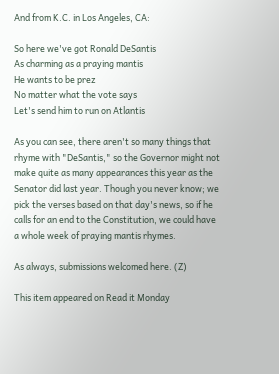And from K.C. in Los Angeles, CA:

So here we've got Ronald DeSantis
As charming as a praying mantis
He wants to be prez
No matter what the vote says
Let's send him to run on Atlantis

As you can see, there aren't so many things that rhyme with "DeSantis," so the Governor might not make quite as many appearances this year as the Senator did last year. Though you never know; we pick the verses based on that day's news, so if he calls for an end to the Constitution, we could have a whole week of praying mantis rhymes.

As always, submissions welcomed here. (Z)

This item appeared on Read it Monday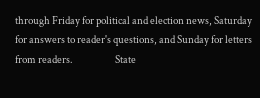through Friday for political and election news, Saturday for answers to reader's questions, and Sunday for letters from readers.                     State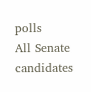polls                     All Senate candidates